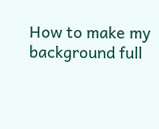How to make my background full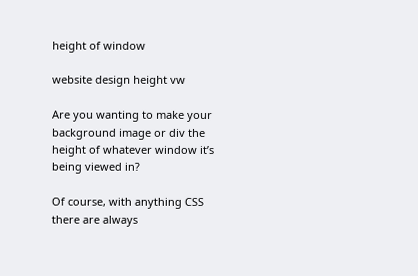height of window

website design height vw

Are you wanting to make your background image or div the height of whatever window it’s being viewed in?

Of course, with anything CSS there are always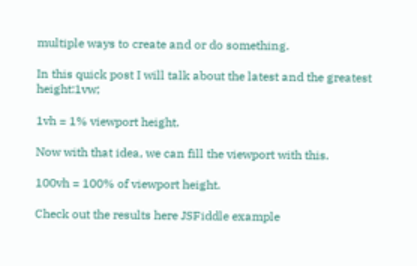multiple ways to create and or do something.

In this quick post I will talk about the latest and the greatest height:1vw;

1vh = 1% viewport height.

Now with that idea, we can fill the viewport with this.

100vh = 100% of viewport height.

Check out the results here JSFiddle example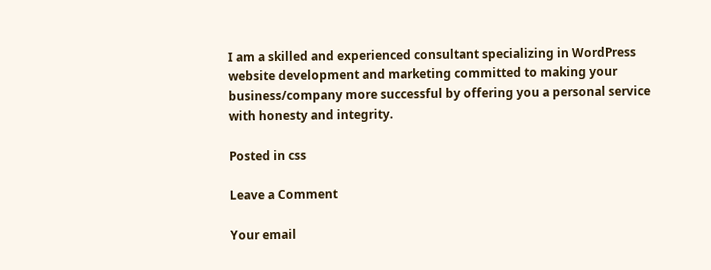I am a skilled and experienced consultant specializing in WordPress website development and marketing committed to making your business/company more successful by offering you a personal service with honesty and integrity.

Posted in css

Leave a Comment

Your email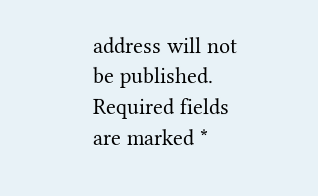address will not be published. Required fields are marked *